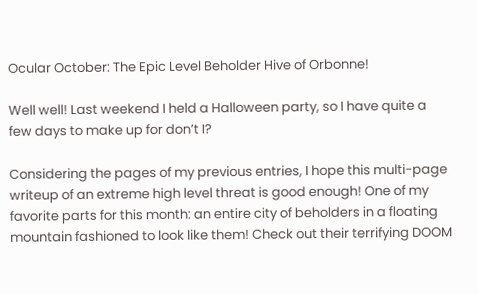Ocular October: The Epic Level Beholder Hive of Orbonne!

Well well! Last weekend I held a Halloween party, so I have quite a few days to make up for don’t I?

Considering the pages of my previous entries, I hope this multi-page writeup of an extreme high level threat is good enough! One of my favorite parts for this month: an entire city of beholders in a floating mountain fashioned to look like them! Check out their terrifying DOOM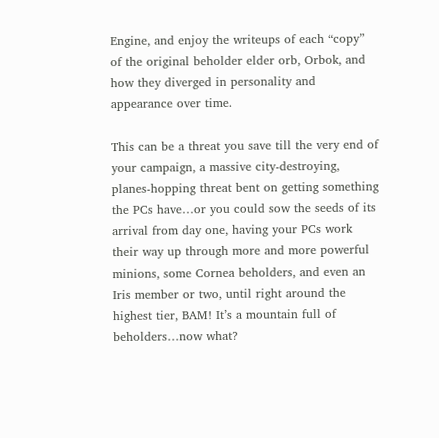Engine, and enjoy the writeups of each “copy” of the original beholder elder orb, Orbok, and how they diverged in personality and appearance over time.

This can be a threat you save till the very end of your campaign, a massive city-destroying, planes-hopping threat bent on getting something the PCs have…or you could sow the seeds of its arrival from day one, having your PCs work their way up through more and more powerful minions, some Cornea beholders, and even an Iris member or two, until right around the highest tier, BAM! It’s a mountain full of beholders…now what?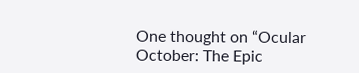One thought on “Ocular October: The Epic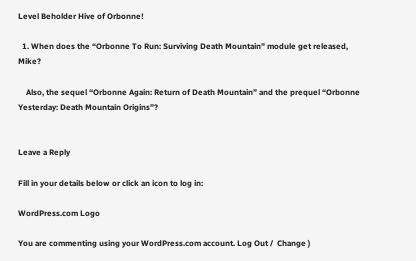Level Beholder Hive of Orbonne!

  1. When does the “Orbonne To Run: Surviving Death Mountain” module get released, Mike?

    Also, the sequel “Orbonne Again: Return of Death Mountain” and the prequel “Orbonne Yesterday: Death Mountain Origins”?


Leave a Reply

Fill in your details below or click an icon to log in:

WordPress.com Logo

You are commenting using your WordPress.com account. Log Out /  Change )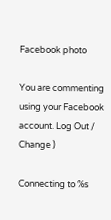Facebook photo

You are commenting using your Facebook account. Log Out /  Change )

Connecting to %s